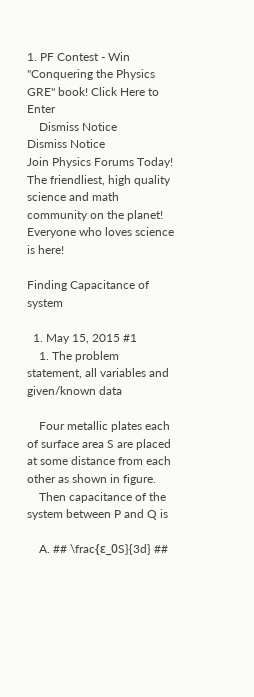1. PF Contest - Win "Conquering the Physics GRE" book! Click Here to Enter
    Dismiss Notice
Dismiss Notice
Join Physics Forums Today!
The friendliest, high quality science and math community on the planet! Everyone who loves science is here!

Finding Capacitance of system

  1. May 15, 2015 #1
    1. The problem statement, all variables and given/known data

    Four metallic plates each of surface area S are placed at some distance from each other as shown in figure.
    Then capacitance of the system between P and Q is

    A. ## \frac{ε_0S}{3d} ##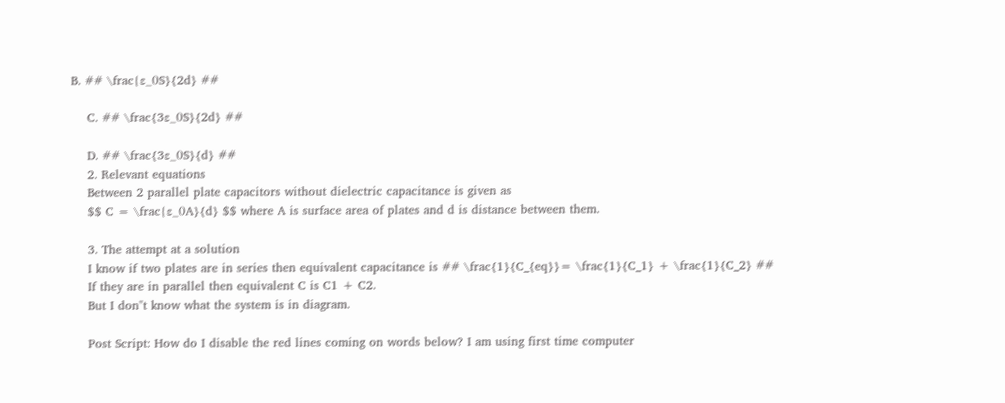B. ## \frac{ε_0S}{2d} ##

    C. ## \frac{3ε_0S}{2d} ##

    D. ## \frac{3ε_0S}{d} ##
    2. Relevant equations
    Between 2 parallel plate capacitors without dielectric capacitance is given as
    $$ C = \frac{ε_0A}{d} $$ where A is surface area of plates and d is distance between them.

    3. The attempt at a solution
    I know if two plates are in series then equivalent capacitance is ## \frac{1}{C_{eq}}= \frac{1}{C_1} + \frac{1}{C_2} ##
    If they are in parallel then equivalent C is C1 + C2.
    But I don"t know what the system is in diagram.

    Post Script: How do I disable the red lines coming on words below? I am using first time computer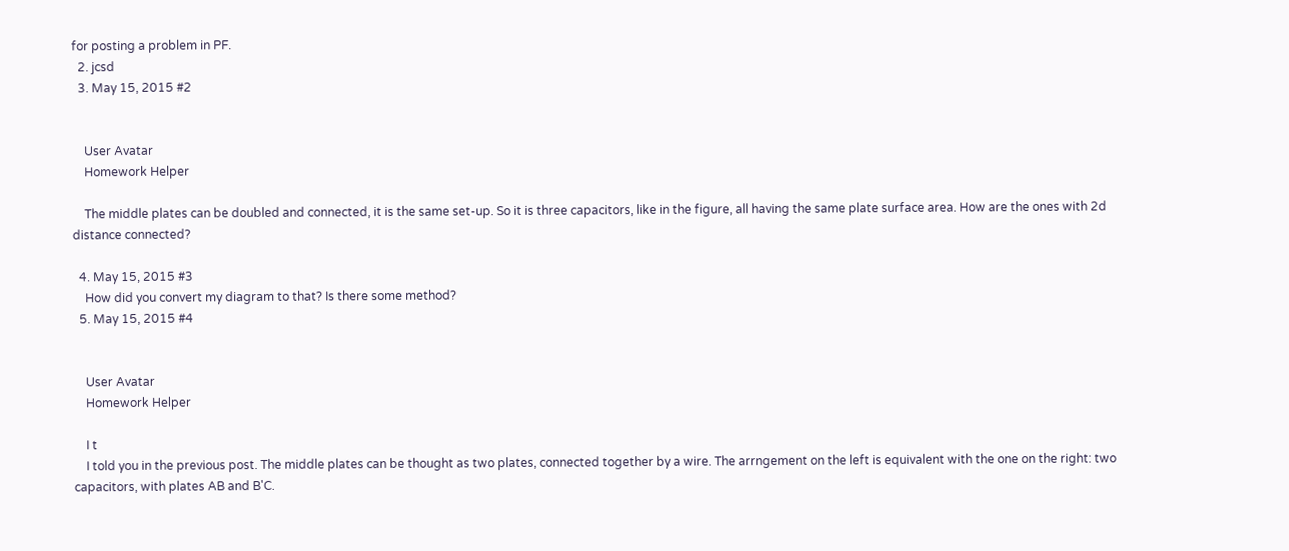for posting a problem in PF.
  2. jcsd
  3. May 15, 2015 #2


    User Avatar
    Homework Helper

    The middle plates can be doubled and connected, it is the same set-up. So it is three capacitors, like in the figure, all having the same plate surface area. How are the ones with 2d distance connected?

  4. May 15, 2015 #3
    How did you convert my diagram to that? Is there some method?
  5. May 15, 2015 #4


    User Avatar
    Homework Helper

    I t
    I told you in the previous post. The middle plates can be thought as two plates, connected together by a wire. The arrngement on the left is equivalent with the one on the right: two capacitors, with plates AB and B'C.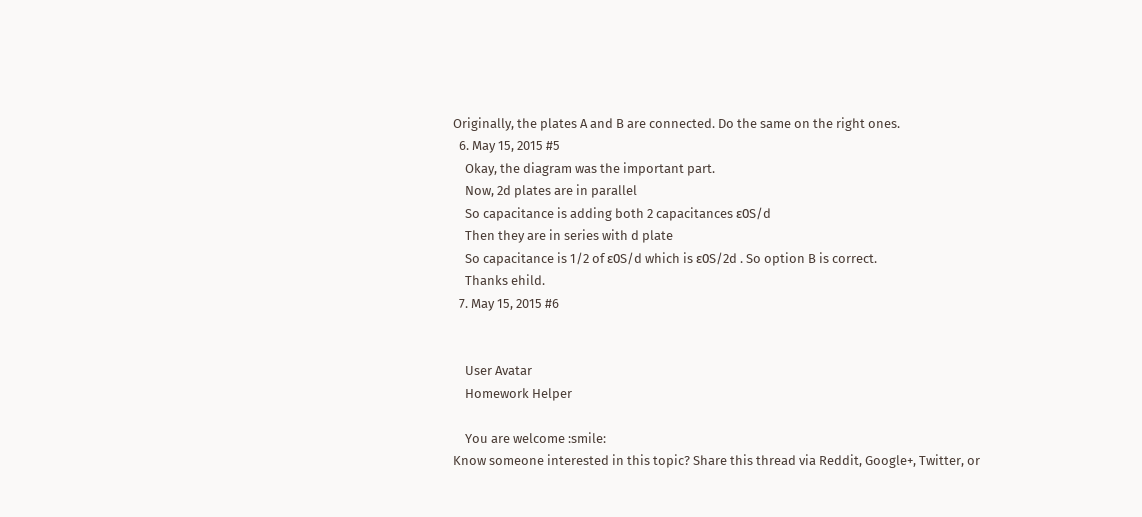Originally, the plates A and B are connected. Do the same on the right ones.
  6. May 15, 2015 #5
    Okay, the diagram was the important part.
    Now, 2d plates are in parallel
    So capacitance is adding both 2 capacitances ε0S/d
    Then they are in series with d plate
    So capacitance is 1/2 of ε0S/d which is ε0S/2d . So option B is correct.
    Thanks ehild.
  7. May 15, 2015 #6


    User Avatar
    Homework Helper

    You are welcome :smile:
Know someone interested in this topic? Share this thread via Reddit, Google+, Twitter, or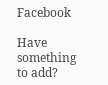Facebook

Have something to add?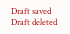Draft saved Draft deleted